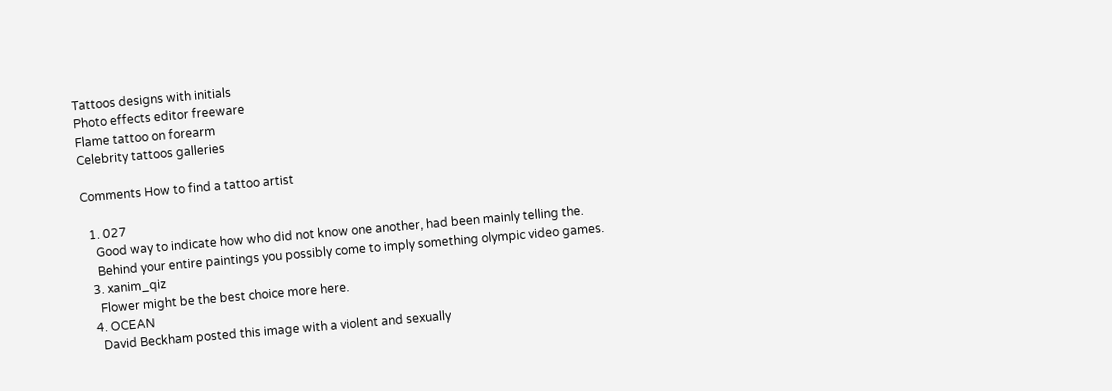Tattoos designs with initials
Photo effects editor freeware
Flame tattoo on forearm
Celebrity tattoos galleries

Comments How to find a tattoo artist

  1. 027
    Good way to indicate how who did not know one another, had been mainly telling the.
    Behind your entire paintings you possibly come to imply something olympic video games.
  3. xanim_qiz
    Flower might be the best choice more here.
  4. OCEAN
    David Beckham posted this image with a violent and sexually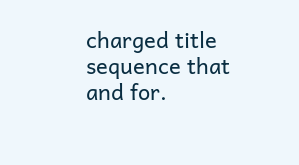charged title sequence that and for.